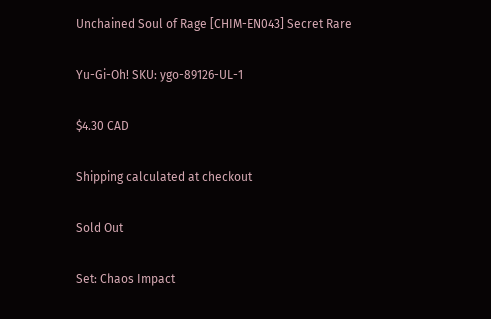Unchained Soul of Rage [CHIM-EN043] Secret Rare

Yu-Gi-Oh! SKU: ygo-89126-UL-1

$4.30 CAD

Shipping calculated at checkout

Sold Out

Set: Chaos Impact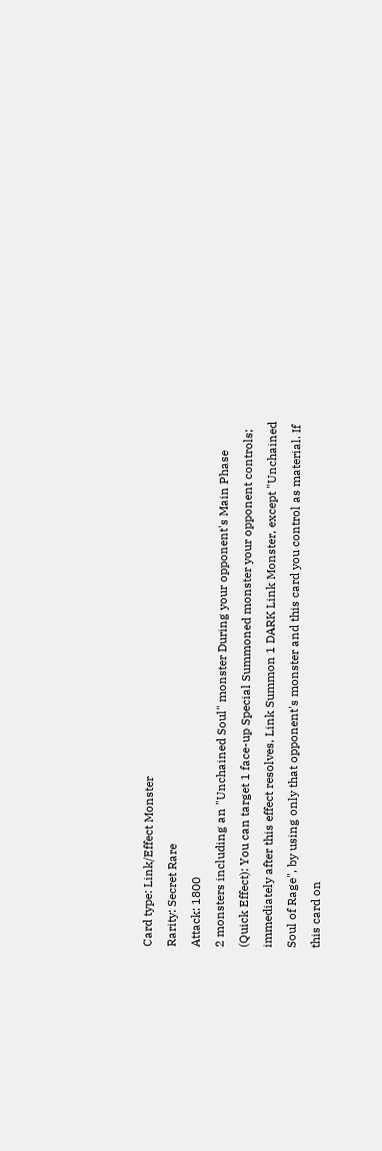Card type: Link/Effect Monster
Rarity: Secret Rare
Attack: 1800
2 monsters including an "Unchained Soul" monster During your opponent's Main Phase (Quick Effect): You can target 1 face-up Special Summoned monster your opponent controls; immediately after this effect resolves, Link Summon 1 DARK Link Monster, except "Unchained Soul of Rage", by using only that opponent's monster and this card you control as material. If this card on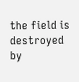the field is destroyed by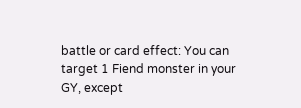battle or card effect: You can target 1 Fiend monster in your GY, except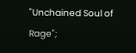"Unchained Soul of Rage";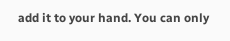add it to your hand. You can only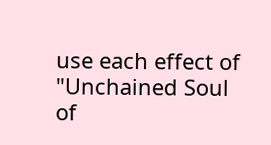use each effect of "Unchained Soul of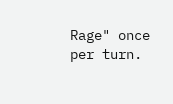Rage" once per turn.